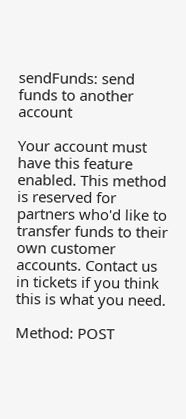sendFunds: send funds to another account

Your account must have this feature enabled. This method is reserved for partners who'd like to transfer funds to their own customer accounts. Contact us in tickets if you think this is what you need.

Method: POST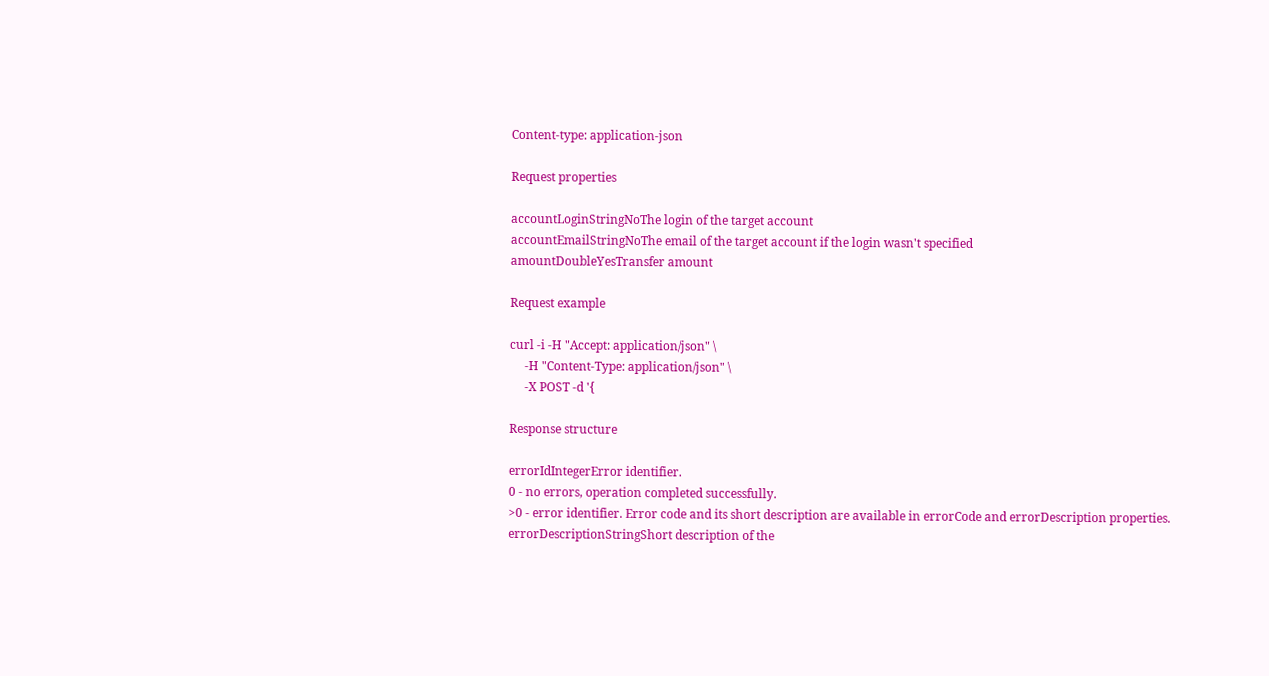Content-type: application-json

Request properties

accountLoginStringNoThe login of the target account
accountEmailStringNoThe email of the target account if the login wasn't specified
amountDoubleYesTransfer amount

Request example

curl -i -H "Accept: application/json" \
     -H "Content-Type: application/json" \
     -X POST -d '{

Response structure

errorIdIntegerError identifier.
0 - no errors, operation completed successfully.
>0 - error identifier. Error code and its short description are available in errorCode and errorDescription properties.
errorDescriptionStringShort description of the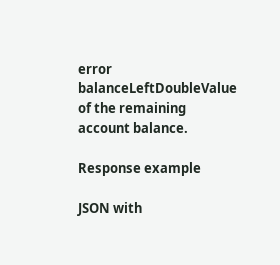error
balanceLeftDoubleValue of the remaining account balance.

Response example

JSON with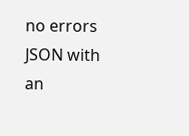no errors
JSON with an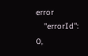error
    "errorId": 0,